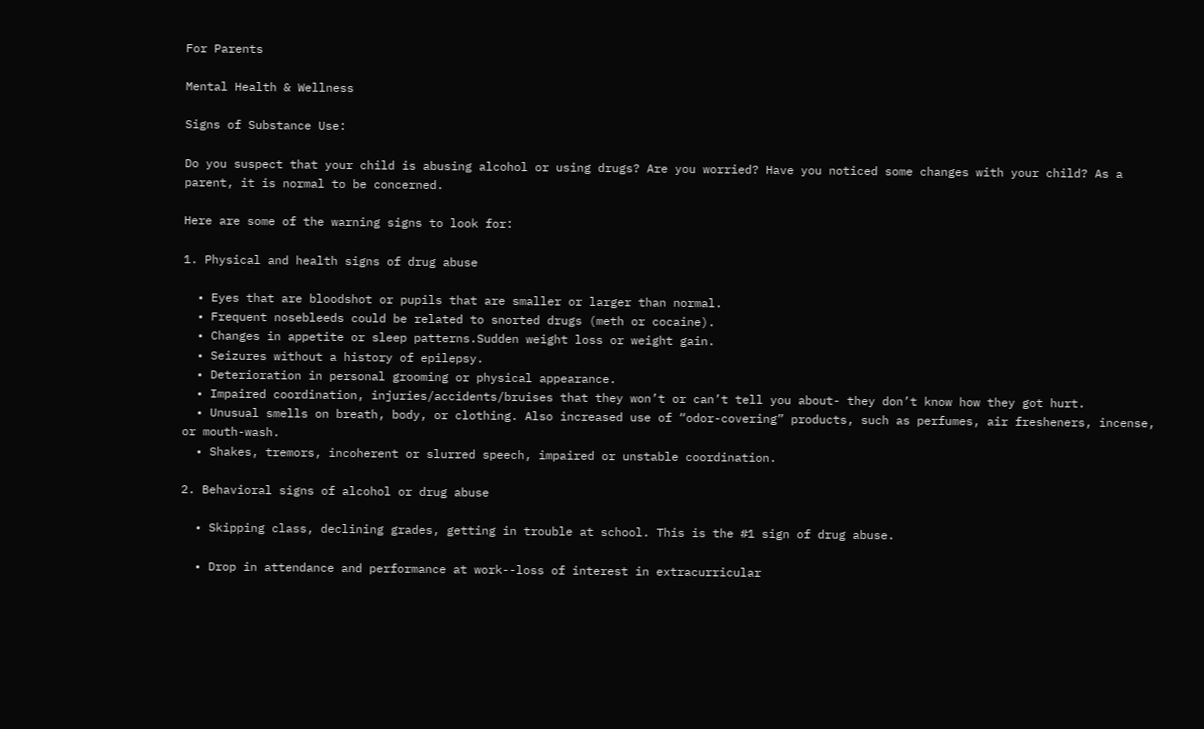For Parents

Mental Health & Wellness

Signs of Substance Use:

Do you suspect that your child is abusing alcohol or using drugs? Are you worried? Have you noticed some changes with your child? As a parent, it is normal to be concerned.

Here are some of the warning signs to look for:

1. Physical and health signs of drug abuse

  • Eyes that are bloodshot or pupils that are smaller or larger than normal.
  • Frequent nosebleeds could be related to snorted drugs (meth or cocaine).
  • Changes in appetite or sleep patterns.Sudden weight loss or weight gain.
  • Seizures without a history of epilepsy.
  • Deterioration in personal grooming or physical appearance.
  • Impaired coordination, injuries/accidents/bruises that they won’t or can’t tell you about- they don’t know how they got hurt.
  • Unusual smells on breath, body, or clothing. Also increased use of “odor-covering” products, such as perfumes, air fresheners, incense, or mouth-wash.
  • Shakes, tremors, incoherent or slurred speech, impaired or unstable coordination.

2. Behavioral signs of alcohol or drug abuse

  • Skipping class, declining grades, getting in trouble at school. This is the #1 sign of drug abuse.

  • Drop in attendance and performance at work--loss of interest in extracurricular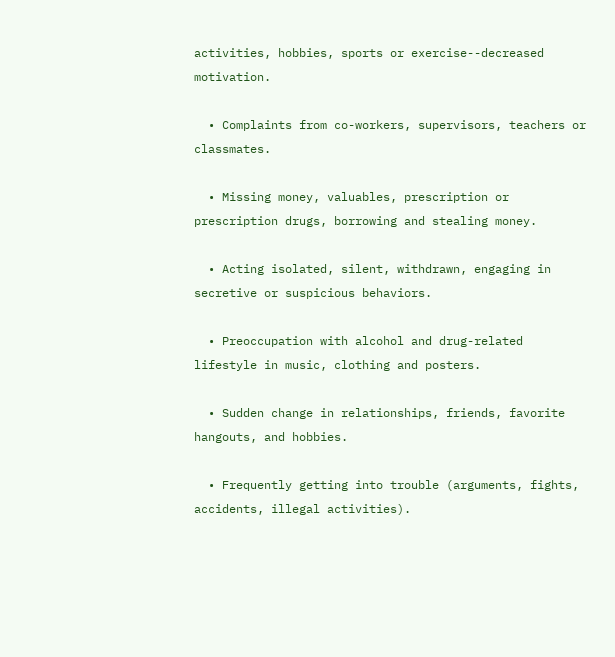activities, hobbies, sports or exercise--decreased motivation.

  • Complaints from co-workers, supervisors, teachers or classmates.

  • Missing money, valuables, prescription or prescription drugs, borrowing and stealing money.

  • Acting isolated, silent, withdrawn, engaging in secretive or suspicious behaviors.

  • Preoccupation with alcohol and drug-related lifestyle in music, clothing and posters.

  • Sudden change in relationships, friends, favorite hangouts, and hobbies.

  • Frequently getting into trouble (arguments, fights, accidents, illegal activities).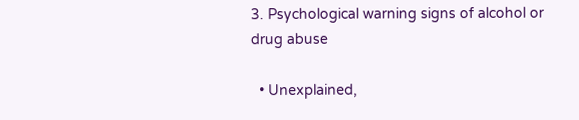3. Psychological warning signs of alcohol or drug abuse

  • Unexplained,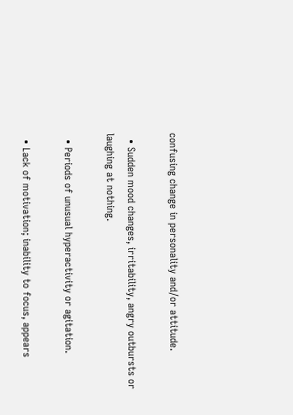confusing change in personality and/or attitude.

  • Sudden mood changes, irritability, angry outbursts or laughing at nothing.

  • Periods of unusual hyperactivity or agitation.

  • Lack of motivation; inability to focus, appears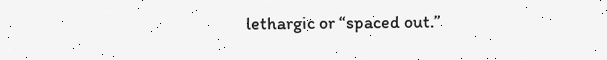lethargic or “spaced out.”